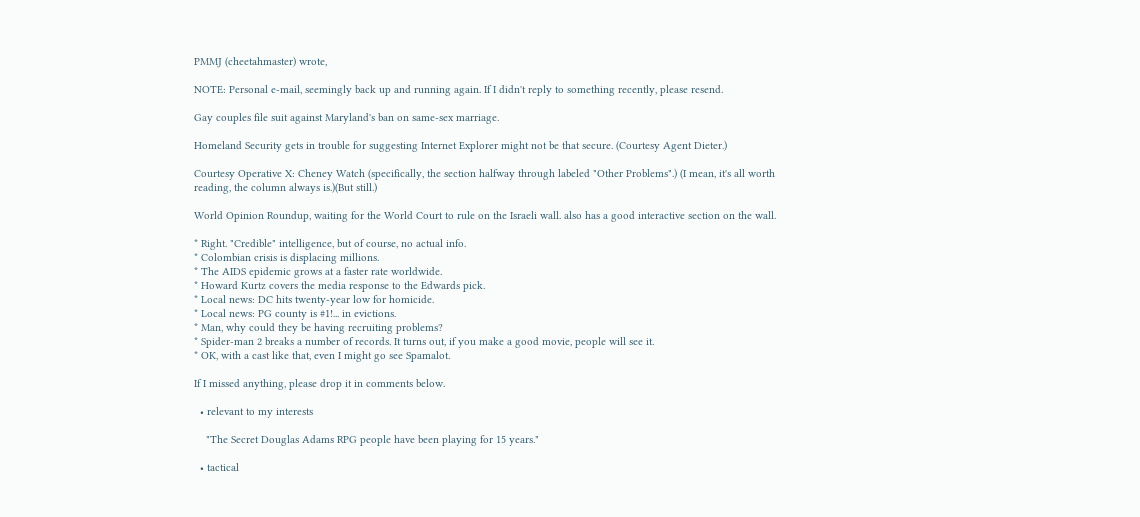PMMJ (cheetahmaster) wrote,

NOTE: Personal e-mail, seemingly back up and running again. If I didn't reply to something recently, please resend.

Gay couples file suit against Maryland's ban on same-sex marriage.

Homeland Security gets in trouble for suggesting Internet Explorer might not be that secure. (Courtesy Agent Dieter.)

Courtesy Operative X: Cheney Watch (specifically, the section halfway through labeled "Other Problems".) (I mean, it's all worth reading, the column always is.)(But still.)

World Opinion Roundup, waiting for the World Court to rule on the Israeli wall. also has a good interactive section on the wall.

* Right. "Credible" intelligence, but of course, no actual info.
* Colombian crisis is displacing millions.
* The AIDS epidemic grows at a faster rate worldwide.
* Howard Kurtz covers the media response to the Edwards pick.
* Local news: DC hits twenty-year low for homicide.
* Local news: PG county is #1!... in evictions.
* Man, why could they be having recruiting problems?
* Spider-man 2 breaks a number of records. It turns out, if you make a good movie, people will see it.
* OK, with a cast like that, even I might go see Spamalot.

If I missed anything, please drop it in comments below.

  • relevant to my interests

    "The Secret Douglas Adams RPG people have been playing for 15 years."

  • tactical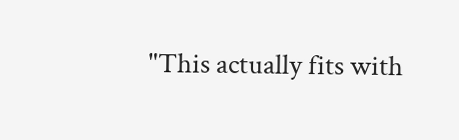"This actually fits with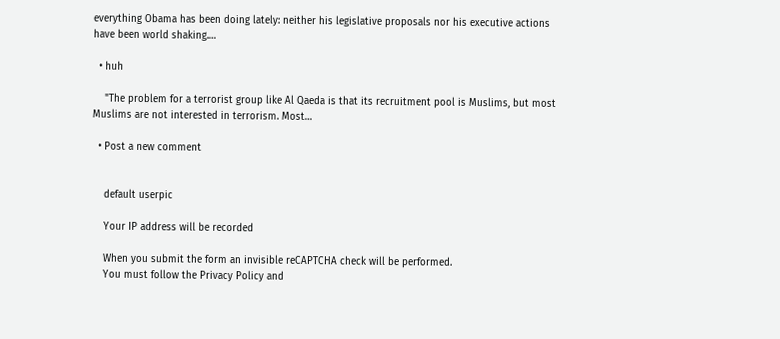everything Obama has been doing lately: neither his legislative proposals nor his executive actions have been world shaking.…

  • huh

    "The problem for a terrorist group like Al Qaeda is that its recruitment pool is Muslims, but most Muslims are not interested in terrorism. Most…

  • Post a new comment


    default userpic

    Your IP address will be recorded

    When you submit the form an invisible reCAPTCHA check will be performed.
    You must follow the Privacy Policy and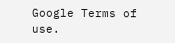Google Terms of use.